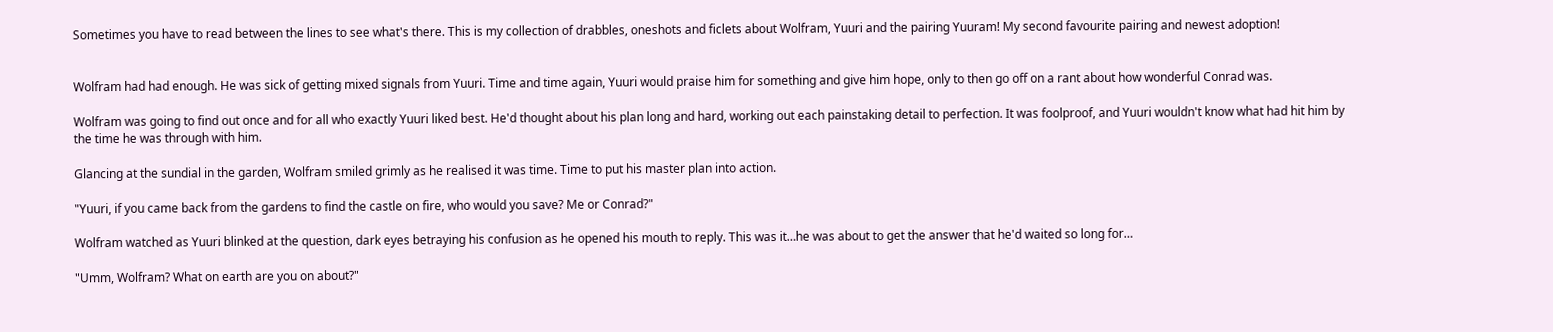Sometimes you have to read between the lines to see what's there. This is my collection of drabbles, oneshots and ficlets about Wolfram, Yuuri and the pairing Yuuram! My second favourite pairing and newest adoption!


Wolfram had had enough. He was sick of getting mixed signals from Yuuri. Time and time again, Yuuri would praise him for something and give him hope, only to then go off on a rant about how wonderful Conrad was.

Wolfram was going to find out once and for all who exactly Yuuri liked best. He'd thought about his plan long and hard, working out each painstaking detail to perfection. It was foolproof, and Yuuri wouldn't know what had hit him by the time he was through with him.

Glancing at the sundial in the garden, Wolfram smiled grimly as he realised it was time. Time to put his master plan into action.

"Yuuri, if you came back from the gardens to find the castle on fire, who would you save? Me or Conrad?"

Wolfram watched as Yuuri blinked at the question, dark eyes betraying his confusion as he opened his mouth to reply. This was it…he was about to get the answer that he'd waited so long for…

"Umm, Wolfram? What on earth are you on about?"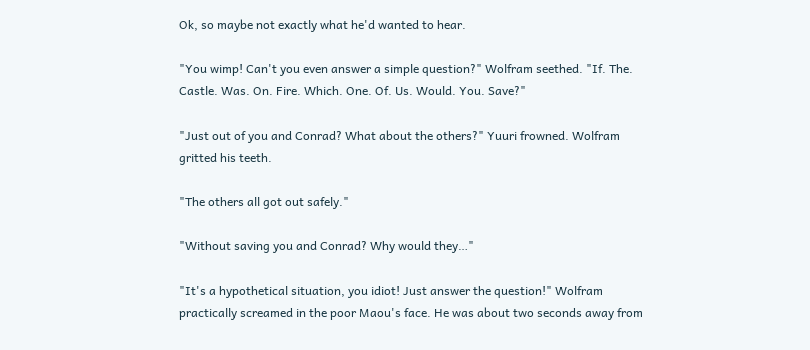Ok, so maybe not exactly what he'd wanted to hear.

"You wimp! Can't you even answer a simple question?" Wolfram seethed. "If. The. Castle. Was. On. Fire. Which. One. Of. Us. Would. You. Save?"

"Just out of you and Conrad? What about the others?" Yuuri frowned. Wolfram gritted his teeth.

"The others all got out safely."

"Without saving you and Conrad? Why would they…"

"It's a hypothetical situation, you idiot! Just answer the question!" Wolfram practically screamed in the poor Maou's face. He was about two seconds away from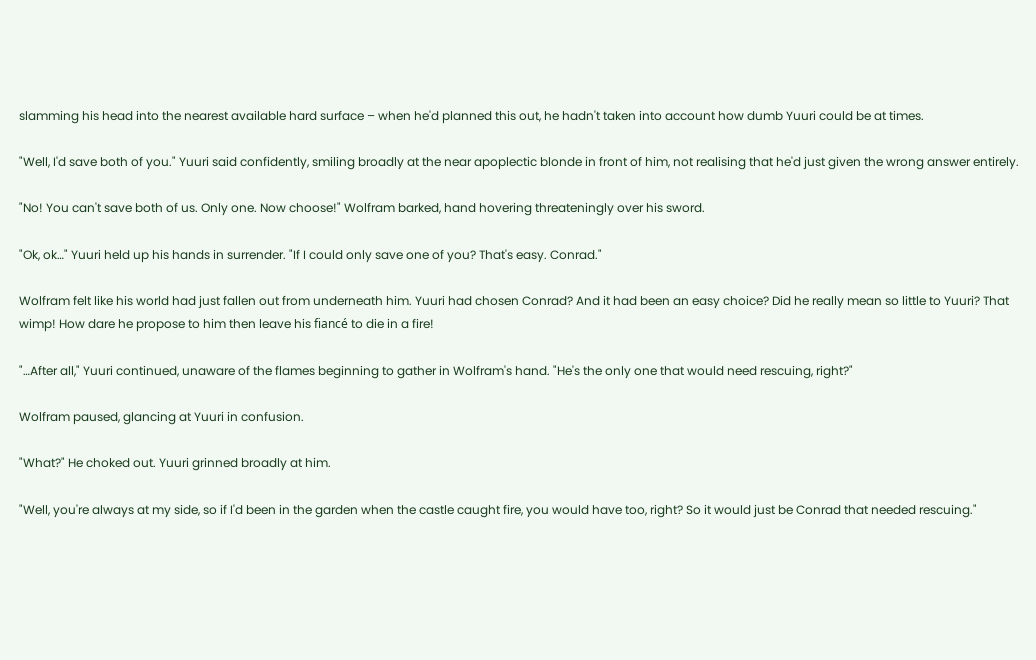slamming his head into the nearest available hard surface – when he'd planned this out, he hadn't taken into account how dumb Yuuri could be at times.

"Well, I'd save both of you." Yuuri said confidently, smiling broadly at the near apoplectic blonde in front of him, not realising that he'd just given the wrong answer entirely.

"No! You can't save both of us. Only one. Now choose!" Wolfram barked, hand hovering threateningly over his sword.

"Ok, ok…" Yuuri held up his hands in surrender. "If I could only save one of you? That's easy. Conrad."

Wolfram felt like his world had just fallen out from underneath him. Yuuri had chosen Conrad? And it had been an easy choice? Did he really mean so little to Yuuri? That wimp! How dare he propose to him then leave his fiancé to die in a fire!

"…After all," Yuuri continued, unaware of the flames beginning to gather in Wolfram's hand. "He's the only one that would need rescuing, right?"

Wolfram paused, glancing at Yuuri in confusion.

"What?" He choked out. Yuuri grinned broadly at him.

"Well, you're always at my side, so if I'd been in the garden when the castle caught fire, you would have too, right? So it would just be Conrad that needed rescuing."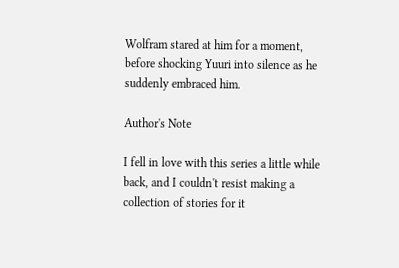Wolfram stared at him for a moment, before shocking Yuuri into silence as he suddenly embraced him.

Author's Note

I fell in love with this series a little while back, and I couldn't resist making a collection of stories for it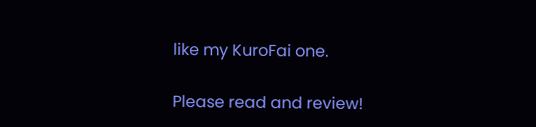like my KuroFai one.

Please read and review!